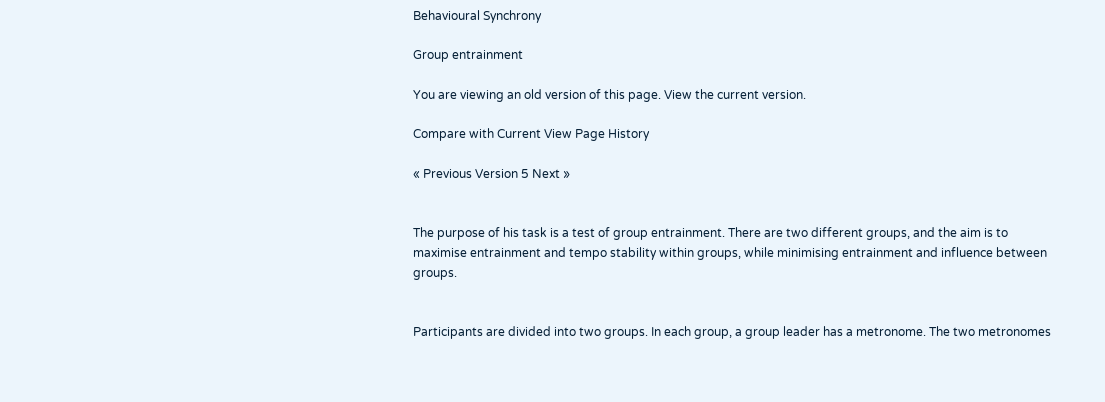Behavioural Synchrony

Group entrainment

You are viewing an old version of this page. View the current version.

Compare with Current View Page History

« Previous Version 5 Next »


The purpose of his task is a test of group entrainment. There are two different groups, and the aim is to maximise entrainment and tempo stability within groups, while minimising entrainment and influence between groups.


Participants are divided into two groups. In each group, a group leader has a metronome. The two metronomes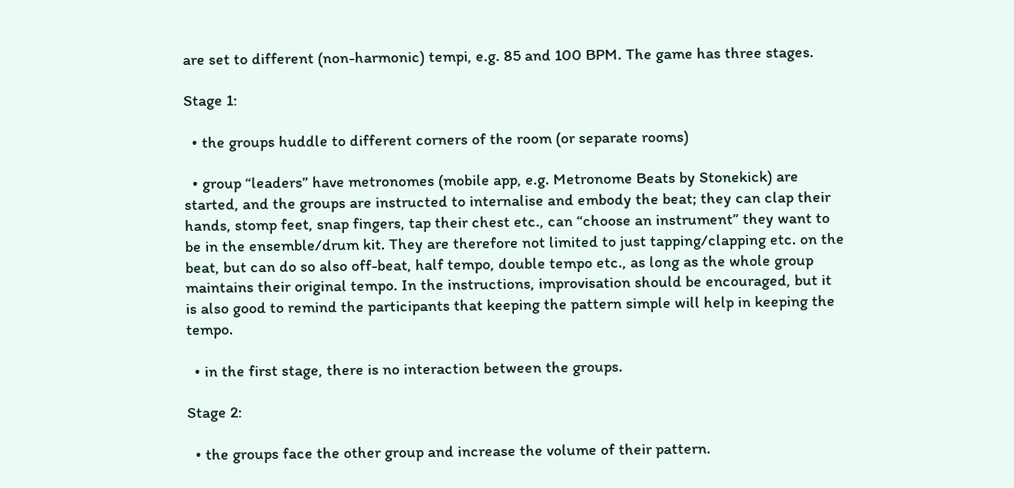are set to different (non-harmonic) tempi, e.g. 85 and 100 BPM. The game has three stages.

Stage 1:

  • the groups huddle to different corners of the room (or separate rooms)

  • group “leaders” have metronomes (mobile app, e.g. Metronome Beats by Stonekick) are started, and the groups are instructed to internalise and embody the beat; they can clap their hands, stomp feet, snap fingers, tap their chest etc., can “choose an instrument” they want to be in the ensemble/drum kit. They are therefore not limited to just tapping/clapping etc. on the beat, but can do so also off-beat, half tempo, double tempo etc., as long as the whole group maintains their original tempo. In the instructions, improvisation should be encouraged, but it is also good to remind the participants that keeping the pattern simple will help in keeping the tempo.

  • in the first stage, there is no interaction between the groups.

Stage 2:

  • the groups face the other group and increase the volume of their pattern.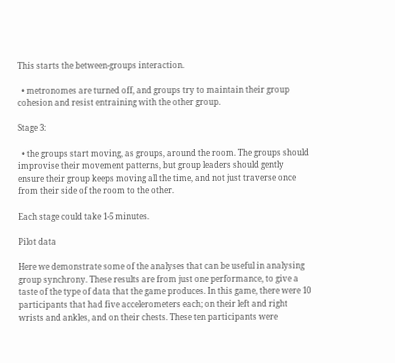This starts the between-groups interaction.

  • metronomes are turned off, and groups try to maintain their group cohesion and resist entraining with the other group.

Stage 3:

  • the groups start moving, as groups, around the room. The groups should improvise their movement patterns, but group leaders should gently ensure their group keeps moving all the time, and not just traverse once from their side of the room to the other.

Each stage could take 1-5 minutes.

Pilot data

Here we demonstrate some of the analyses that can be useful in analysing group synchrony. These results are from just one performance, to give a taste of the type of data that the game produces. In this game, there were 10 participants that had five accelerometers each; on their left and right wrists and ankles, and on their chests. These ten participants were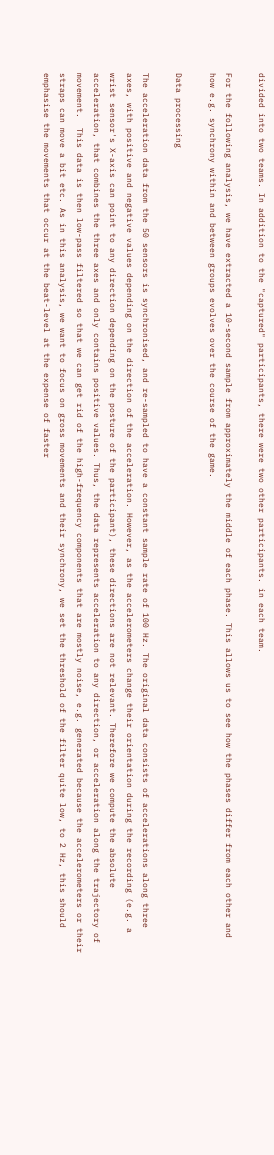divided into two teams. In addition to the "captured" participants, there were two other participants. in each team.

For the following analysis, we have extracted a 10-second sample from approximately the middle of each phase. This allows us to see how the phases differ from each other and how e.g. synchrony within and between groups evolves over the course of the game.

Data processing

The acceleration data from the 50 sensors is synchronised, and re-sampled to have a constant sample rate of 100 Hz. The original data consists of accelerations along three axes, with positive and negative values depending on the direction of the acceleration. However, as the accelerometers change their orientation during the recording (e.g. a wrist sensor's X-axis can point to any direction depending on the posture of the participant), these directions are not relevant. Therefore we compute the absolute acceleration, that combines the three axes and only contains positive values. Thus, the data represents acceleration to any direction, or acceleration along the trajectory of movement.  This data is then low-pass filtered so that we can get rid of the high-frequency components that are mostly noise, e.g. generated because the accelerometers or their straps can move a bit etc. As in this analysis, we want to focus on gross movements and their synchrony, we set the threshold of the filter quite low, to 2 Hz, this should emphasise the movements that occur at the beat-level at the expense of faster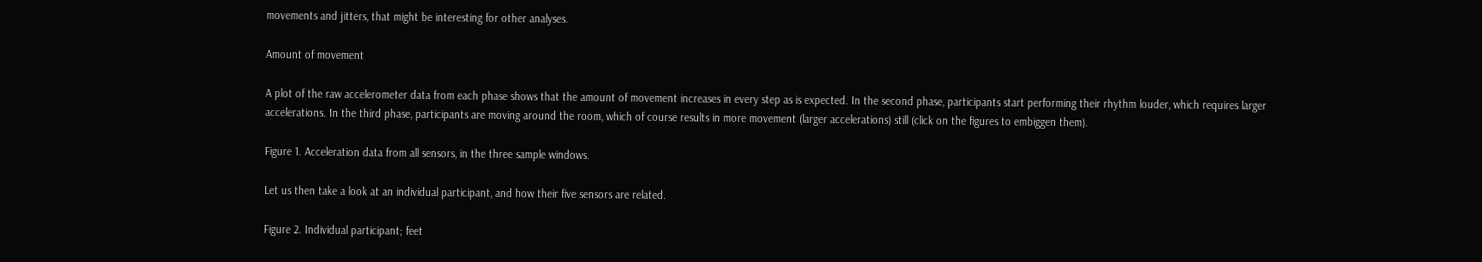movements and jitters, that might be interesting for other analyses.

Amount of movement

A plot of the raw accelerometer data from each phase shows that the amount of movement increases in every step as is expected. In the second phase, participants start performing their rhythm louder, which requires larger accelerations. In the third phase, participants are moving around the room, which of course results in more movement (larger accelerations) still (click on the figures to embiggen them).

Figure 1. Acceleration data from all sensors, in the three sample windows.

Let us then take a look at an individual participant, and how their five sensors are related.

Figure 2. Individual participant; feet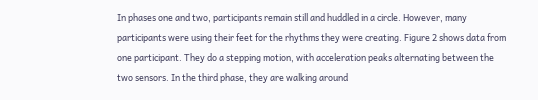In phases one and two, participants remain still and huddled in a circle. However, many participants were using their feet for the rhythms they were creating. Figure 2 shows data from one participant. They do a stepping motion, with acceleration peaks alternating between the two sensors. In the third phase, they are walking around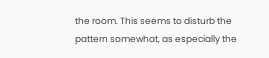the room. This seems to disturb the pattern somewhat, as especially the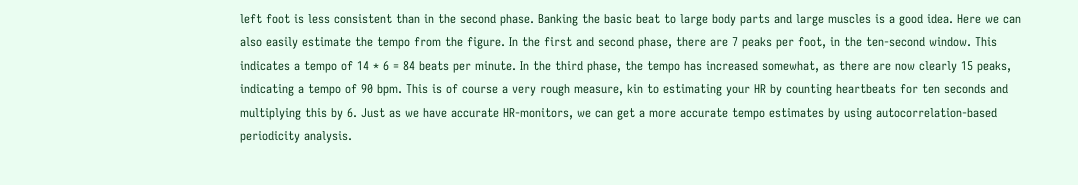left foot is less consistent than in the second phase. Banking the basic beat to large body parts and large muscles is a good idea. Here we can also easily estimate the tempo from the figure. In the first and second phase, there are 7 peaks per foot, in the ten-second window. This indicates a tempo of 14 * 6 = 84 beats per minute. In the third phase, the tempo has increased somewhat, as there are now clearly 15 peaks, indicating a tempo of 90 bpm. This is of course a very rough measure, kin to estimating your HR by counting heartbeats for ten seconds and multiplying this by 6. Just as we have accurate HR-monitors, we can get a more accurate tempo estimates by using autocorrelation-based periodicity analysis.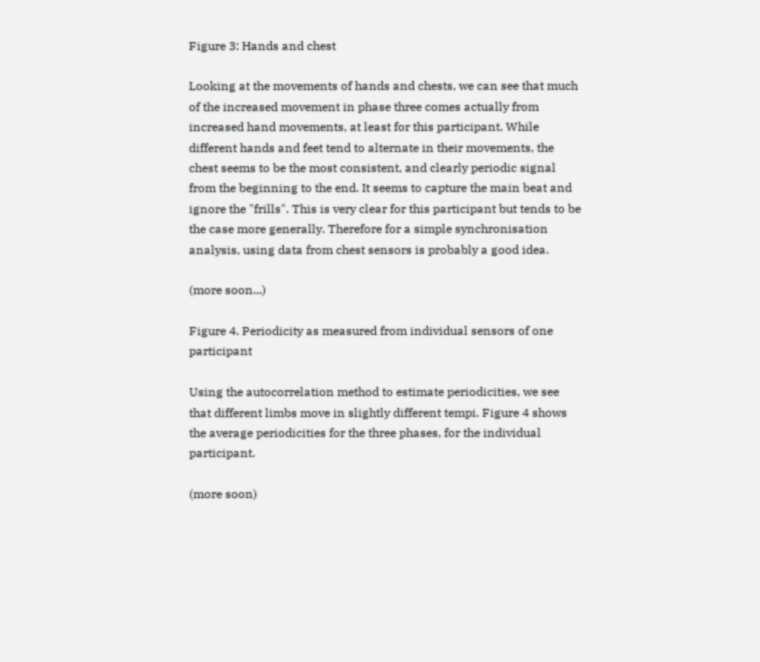Figure 3: Hands and chest

Looking at the movements of hands and chests, we can see that much of the increased movement in phase three comes actually from increased hand movements, at least for this participant. While different hands and feet tend to alternate in their movements, the chest seems to be the most consistent, and clearly periodic signal from the beginning to the end. It seems to capture the main beat and ignore the "frills". This is very clear for this participant but tends to be the case more generally. Therefore for a simple synchronisation analysis, using data from chest sensors is probably a good idea.

(more soon...)

Figure 4. Periodicity as measured from individual sensors of one participant

Using the autocorrelation method to estimate periodicities, we see that different limbs move in slightly different tempi. Figure 4 shows the average periodicities for the three phases, for the individual participant.

(more soon)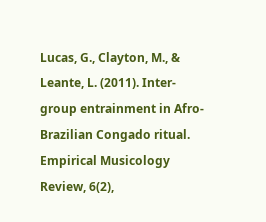Lucas, G., Clayton, M., & Leante, L. (2011). Inter-group entrainment in Afro-Brazilian Congado ritual. Empirical Musicology Review, 6(2),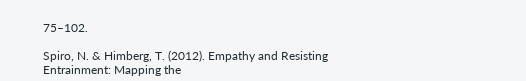75–102.

Spiro, N. & Himberg, T. (2012). Empathy and Resisting Entrainment: Mapping the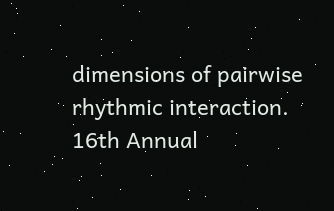dimensions of pairwise rhythmic interaction. 16th Annual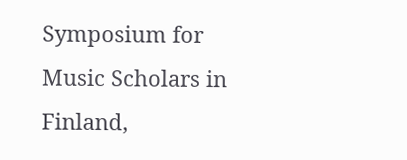Symposium for Music Scholars in Finland,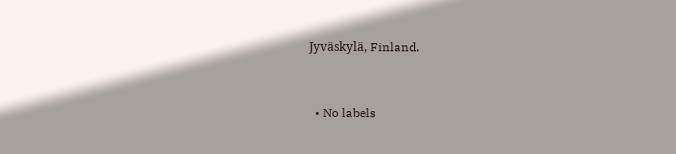Jyväskylä, Finland.


  • No labels